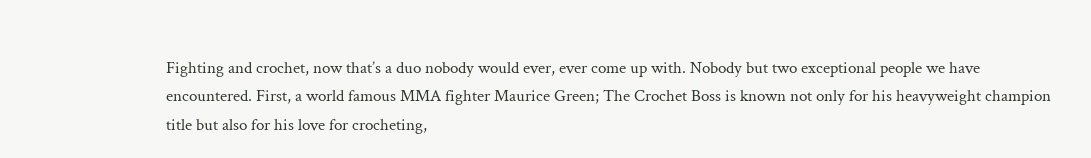Fighting and crochet, now that’s a duo nobody would ever, ever come up with. Nobody but two exceptional people we have encountered. First, a world famous MMA fighter Maurice Green; The Crochet Boss is known not only for his heavyweight champion title but also for his love for crocheting,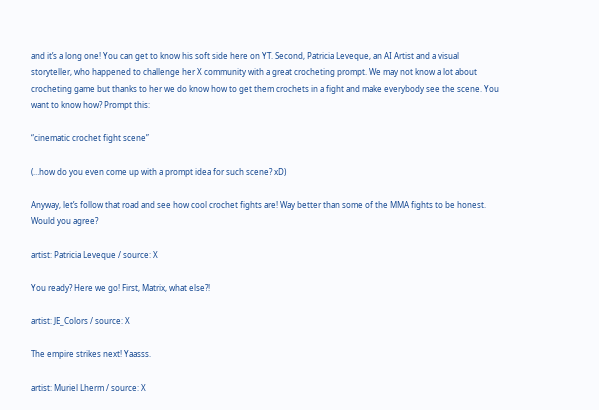and it’s a long one! You can get to know his soft side here on YT. Second, Patricia Leveque, an AI Artist and a visual storyteller, who happened to challenge her X community with a great crocheting prompt. We may not know a lot about crocheting game but thanks to her we do know how to get them crochets in a fight and make everybody see the scene. You want to know how? Prompt this:

“cinematic crochet fight scene”

(…how do you even come up with a prompt idea for such scene? xD)

Anyway, let’s follow that road and see how cool crochet fights are! Way better than some of the MMA fights to be honest. Would you agree?

artist: Patricia Leveque / source: X

You ready? Here we go! First, Matrix, what else?!

artist: JE_Colors / source: X

The empire strikes next! Yaasss.

artist: Muriel Lherm / source: X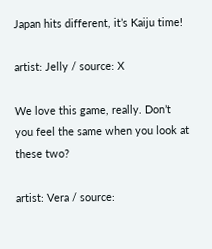Japan hits different, it’s Kaiju time!

artist: Jelly / source: X

We love this game, really. Don’t you feel the same when you look at these two?

artist: Vera / source: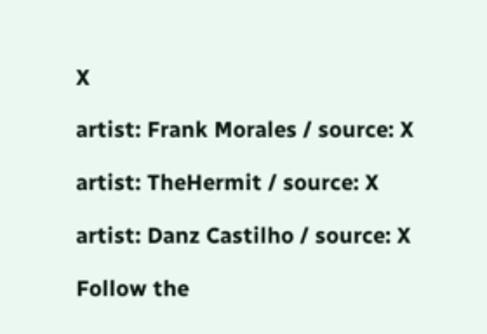X

artist: Frank Morales / source: X

artist: TheHermit / source: X

artist: Danz Castilho / source: X

Follow the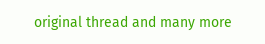original thread and many more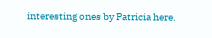interesting ones by Patricia here.